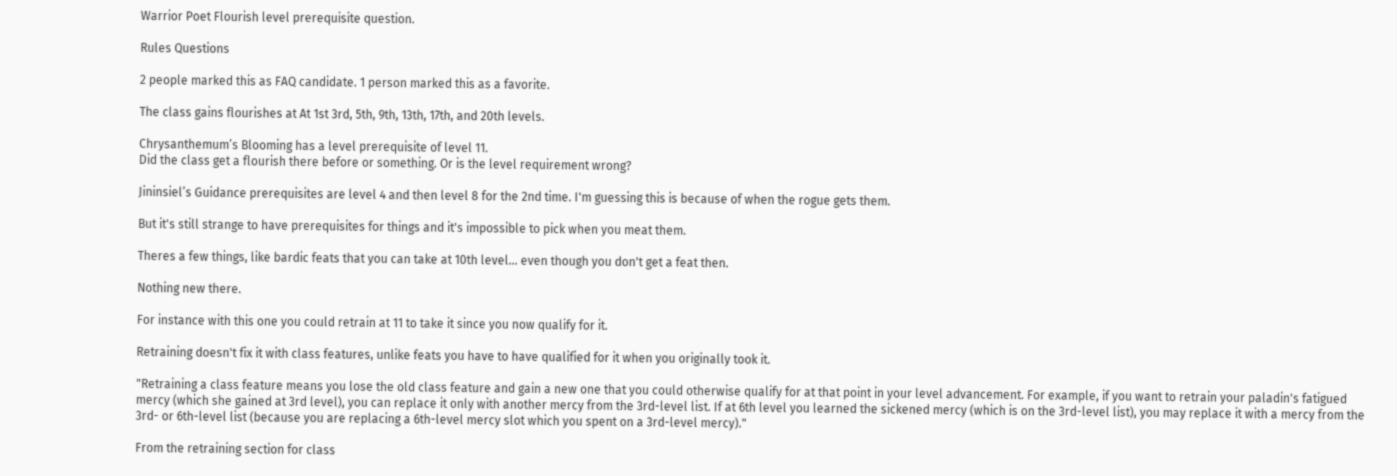Warrior Poet Flourish level prerequisite question.

Rules Questions

2 people marked this as FAQ candidate. 1 person marked this as a favorite.

The class gains flourishes at At 1st 3rd, 5th, 9th, 13th, 17th, and 20th levels.

Chrysanthemum’s Blooming has a level prerequisite of level 11.
Did the class get a flourish there before or something. Or is the level requirement wrong?

Jininsiel’s Guidance prerequisites are level 4 and then level 8 for the 2nd time. I'm guessing this is because of when the rogue gets them.

But it's still strange to have prerequisites for things and it's impossible to pick when you meat them.

Theres a few things, like bardic feats that you can take at 10th level... even though you don't get a feat then.

Nothing new there.

For instance with this one you could retrain at 11 to take it since you now qualify for it.

Retraining doesn't fix it with class features, unlike feats you have to have qualified for it when you originally took it.

"Retraining a class feature means you lose the old class feature and gain a new one that you could otherwise qualify for at that point in your level advancement. For example, if you want to retrain your paladin's fatigued mercy (which she gained at 3rd level), you can replace it only with another mercy from the 3rd-level list. If at 6th level you learned the sickened mercy (which is on the 3rd-level list), you may replace it with a mercy from the 3rd- or 6th-level list (because you are replacing a 6th-level mercy slot which you spent on a 3rd-level mercy)."

From the retraining section for class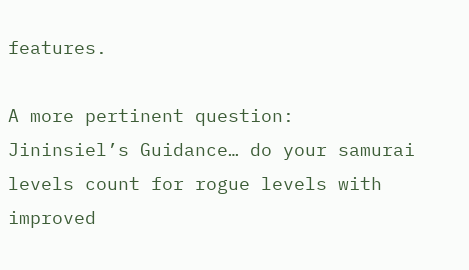features.

A more pertinent question: Jininsiel’s Guidance… do your samurai levels count for rogue levels with improved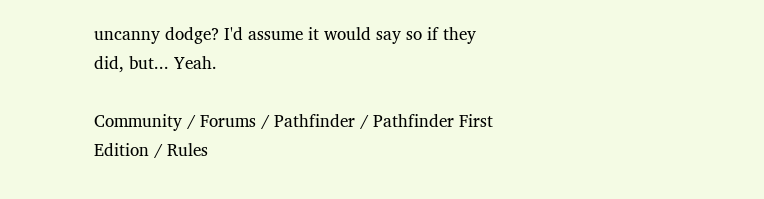uncanny dodge? I'd assume it would say so if they did, but... Yeah.

Community / Forums / Pathfinder / Pathfinder First Edition / Rules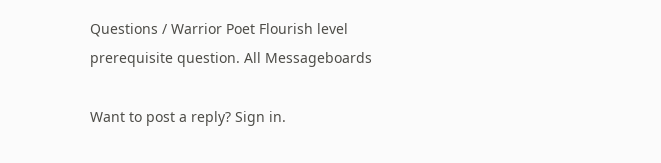Questions / Warrior Poet Flourish level prerequisite question. All Messageboards

Want to post a reply? Sign in.